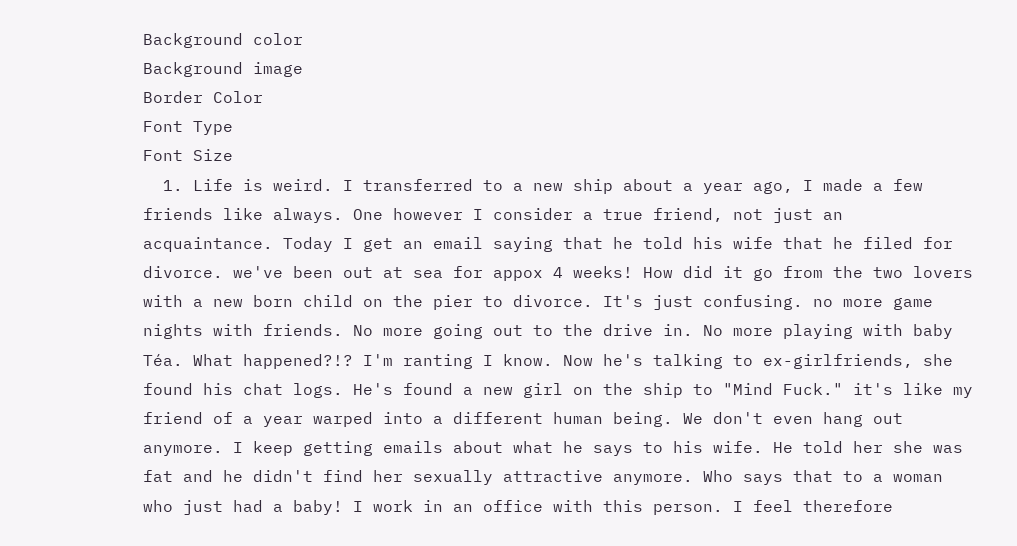Background color
Background image
Border Color
Font Type
Font Size
  1. Life is weird. I transferred to a new ship about a year ago, I made a few friends like always. One however I consider a true friend, not just an acquaintance. Today I get an email saying that he told his wife that he filed for divorce. we've been out at sea for appox 4 weeks! How did it go from the two lovers with a new born child on the pier to divorce. It's just confusing. no more game nights with friends. No more going out to the drive in. No more playing with baby Téa. What happened?!? I'm ranting I know. Now he's talking to ex-girlfriends, she found his chat logs. He's found a new girl on the ship to "Mind Fuck." it's like my friend of a year warped into a different human being. We don't even hang out anymore. I keep getting emails about what he says to his wife. He told her she was fat and he didn't find her sexually attractive anymore. Who says that to a woman who just had a baby! I work in an office with this person. I feel therefore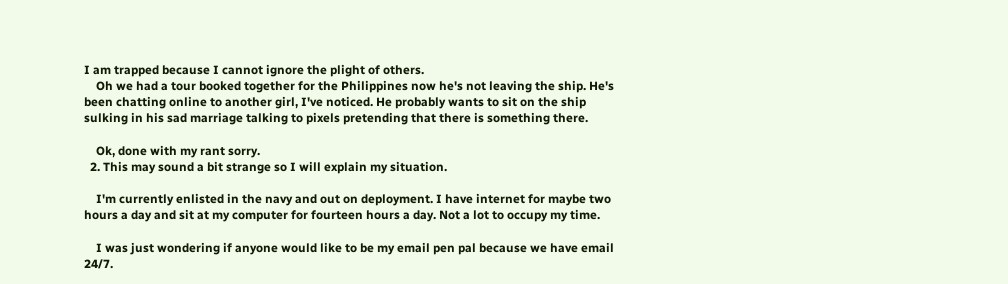I am trapped because I cannot ignore the plight of others.
    Oh we had a tour booked together for the Philippines now he's not leaving the ship. He's been chatting online to another girl, I've noticed. He probably wants to sit on the ship sulking in his sad marriage talking to pixels pretending that there is something there.

    Ok, done with my rant sorry.
  2. This may sound a bit strange so I will explain my situation.

    I'm currently enlisted in the navy and out on deployment. I have internet for maybe two hours a day and sit at my computer for fourteen hours a day. Not a lot to occupy my time.

    I was just wondering if anyone would like to be my email pen pal because we have email 24/7.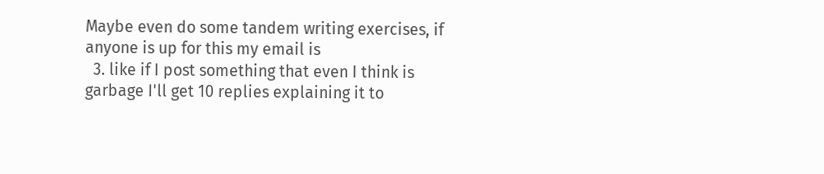Maybe even do some tandem writing exercises, if anyone is up for this my email is
  3. like if I post something that even I think is garbage I'll get 10 replies explaining it to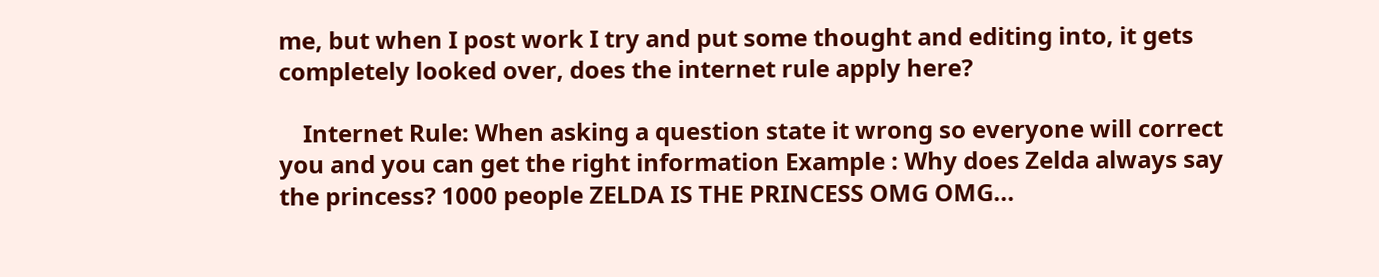me, but when I post work I try and put some thought and editing into, it gets completely looked over, does the internet rule apply here?

    Internet Rule: When asking a question state it wrong so everyone will correct you and you can get the right information Example : Why does Zelda always say the princess? 1000 people ZELDA IS THE PRINCESS OMG OMG...